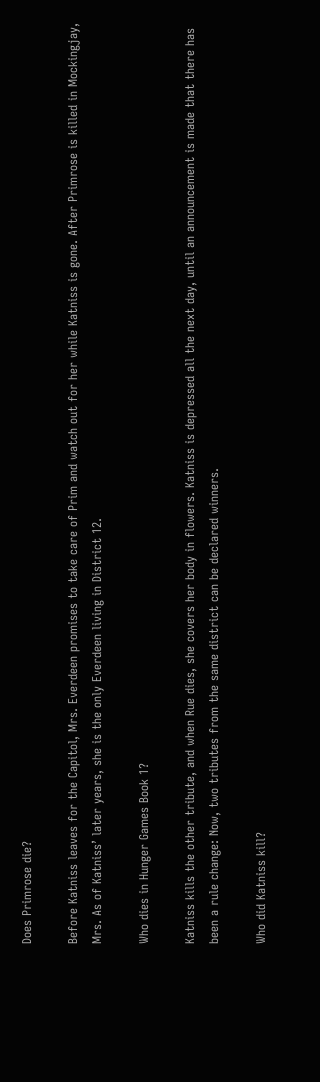Does Primrose die?

Before Katniss leaves for the Capitol, Mrs. Everdeen promises to take care of Prim and watch out for her while Katniss is gone. After Primrose is killed in Mockingjay, Mrs. As of Katniss’ later years, she is the only Everdeen living in District 12.

Who dies in Hunger Games Book 1?

Katniss kills the other tribute, and when Rue dies, she covers her body in flowers. Katniss is depressed all the next day, until an announcement is made that there has been a rule change: Now, two tributes from the same district can be declared winners.

Who did Katniss kill?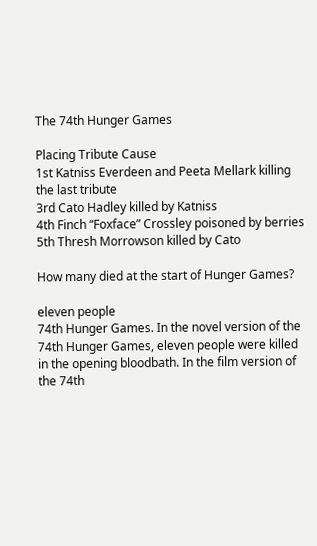The 74th Hunger Games

Placing Tribute Cause
1st Katniss Everdeen and Peeta Mellark killing the last tribute
3rd Cato Hadley killed by Katniss
4th Finch “Foxface” Crossley poisoned by berries
5th Thresh Morrowson killed by Cato

How many died at the start of Hunger Games?

eleven people
74th Hunger Games. In the novel version of the 74th Hunger Games, eleven people were killed in the opening bloodbath. In the film version of the 74th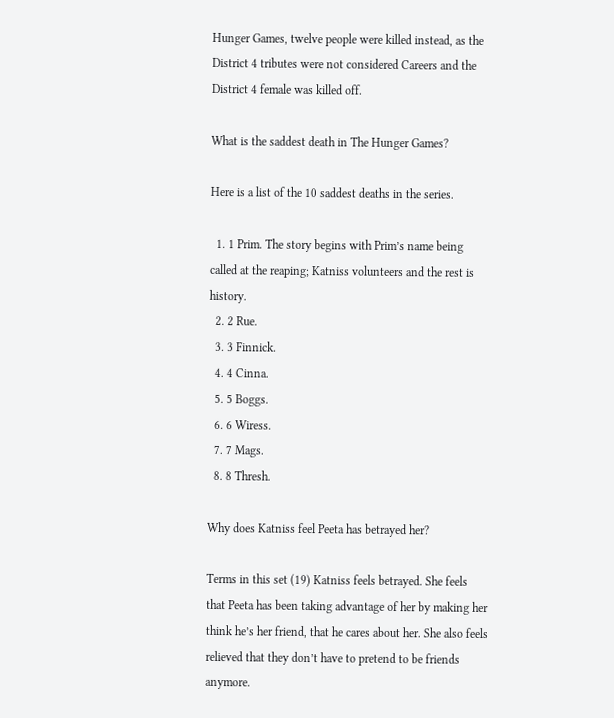Hunger Games, twelve people were killed instead, as the District 4 tributes were not considered Careers and the District 4 female was killed off.

What is the saddest death in The Hunger Games?

Here is a list of the 10 saddest deaths in the series.

  1. 1 Prim. The story begins with Prim’s name being called at the reaping; Katniss volunteers and the rest is history.
  2. 2 Rue.
  3. 3 Finnick.
  4. 4 Cinna.
  5. 5 Boggs.
  6. 6 Wiress.
  7. 7 Mags.
  8. 8 Thresh.

Why does Katniss feel Peeta has betrayed her?

Terms in this set (19) Katniss feels betrayed. She feels that Peeta has been taking advantage of her by making her think he’s her friend, that he cares about her. She also feels relieved that they don’t have to pretend to be friends anymore.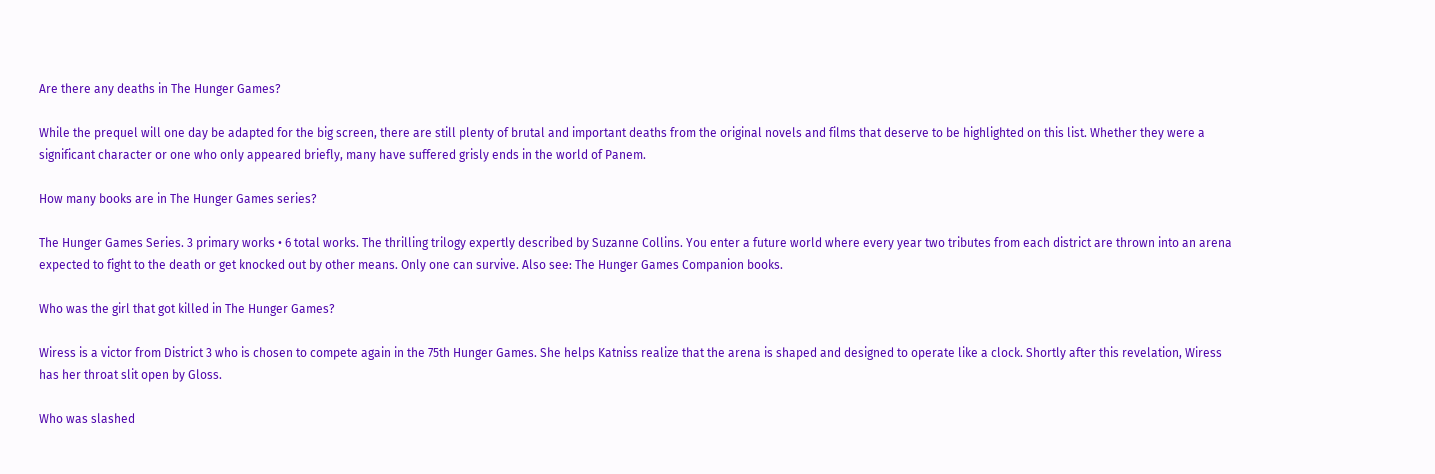Are there any deaths in The Hunger Games?

While the prequel will one day be adapted for the big screen, there are still plenty of brutal and important deaths from the original novels and films that deserve to be highlighted on this list. Whether they were a significant character or one who only appeared briefly, many have suffered grisly ends in the world of Panem.

How many books are in The Hunger Games series?

The Hunger Games Series. 3 primary works • 6 total works. The thrilling trilogy expertly described by Suzanne Collins. You enter a future world where every year two tributes from each district are thrown into an arena expected to fight to the death or get knocked out by other means. Only one can survive. Also see: The Hunger Games Companion books.

Who was the girl that got killed in The Hunger Games?

Wiress is a victor from District 3 who is chosen to compete again in the 75th Hunger Games. She helps Katniss realize that the arena is shaped and designed to operate like a clock. Shortly after this revelation, Wiress has her throat slit open by Gloss.

Who was slashed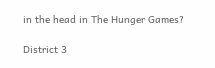in the head in The Hunger Games?

District 3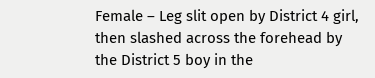Female – Leg slit open by District 4 girl, then slashed across the forehead by the District 5 boy in the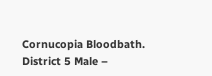Cornucopia Bloodbath. District 5 Male –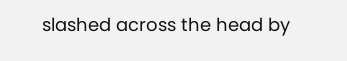slashed across the head by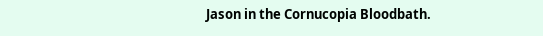Jason in the Cornucopia Bloodbath.